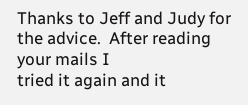Thanks to Jeff and Judy for the advice.  After reading your mails I
tried it again and it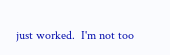just worked.  I'm not too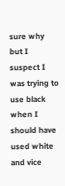sure why but I suspect I
was trying to use black when I should have used white and vice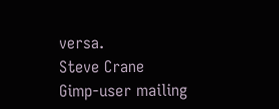versa.
Steve Crane
Gimp-user mailing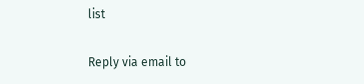list

Reply via email to